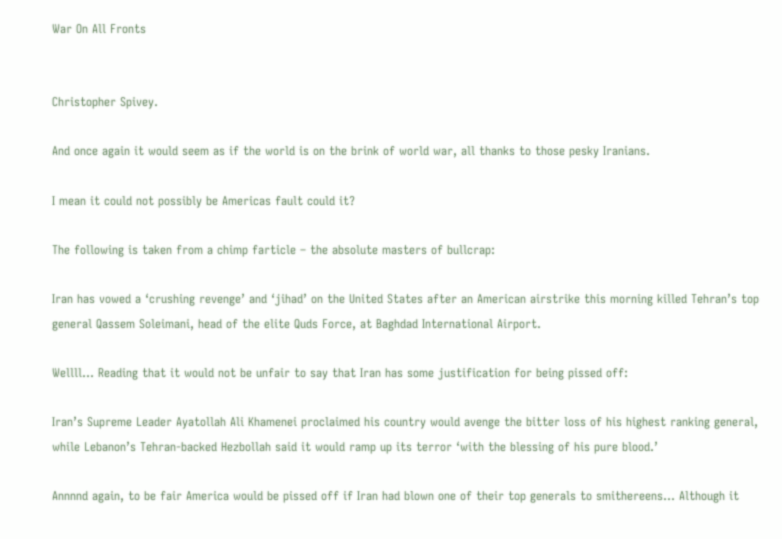War On All Fronts


Christopher Spivey.

And once again it would seem as if the world is on the brink of world war, all thanks to those pesky Iranians.

I mean it could not possibly be Americas fault could it?

The following is taken from a chimp farticle – the absolute masters of bullcrap:

Iran has vowed a ‘crushing revenge’ and ‘jihad’ on the United States after an American airstrike this morning killed Tehran’s top general Qassem Soleimani, head of the elite Quds Force, at Baghdad International Airport.

Wellll… Reading that it would not be unfair to say that Iran has some justification for being pissed off:

Iran’s Supreme Leader Ayatollah Ali Khamenei proclaimed his country would avenge the bitter loss of his highest ranking general, while Lebanon’s Tehran-backed Hezbollah said it would ramp up its terror ‘with the blessing of his pure blood.’

Annnnd again, to be fair America would be pissed off if Iran had blown one of their top generals to smithereens… Although it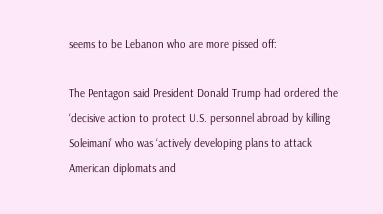seems to be Lebanon who are more pissed off:

The Pentagon said President Donald Trump had ordered the ‘decisive action to protect U.S. personnel abroad by killing Soleimani’ who was ‘actively developing plans to attack American diplomats and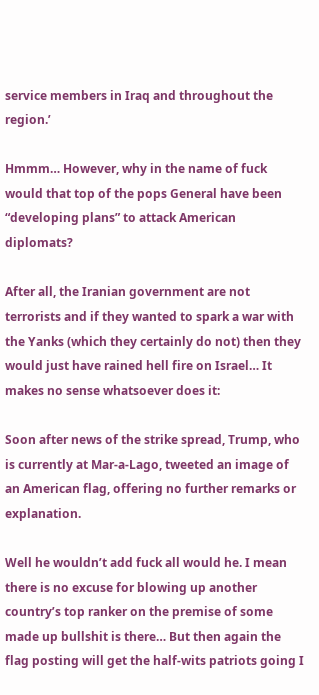service members in Iraq and throughout the region.’

Hmmm… However, why in the name of fuck would that top of the pops General have been “developing plans” to attack American diplomats?

After all, the Iranian government are not terrorists and if they wanted to spark a war with the Yanks (which they certainly do not) then they would just have rained hell fire on Israel… It makes no sense whatsoever does it:

Soon after news of the strike spread, Trump, who is currently at Mar-a-Lago, tweeted an image of an American flag, offering no further remarks or explanation.

Well he wouldn’t add fuck all would he. I mean there is no excuse for blowing up another country’s top ranker on the premise of some made up bullshit is there… But then again the flag posting will get the half-wits patriots going I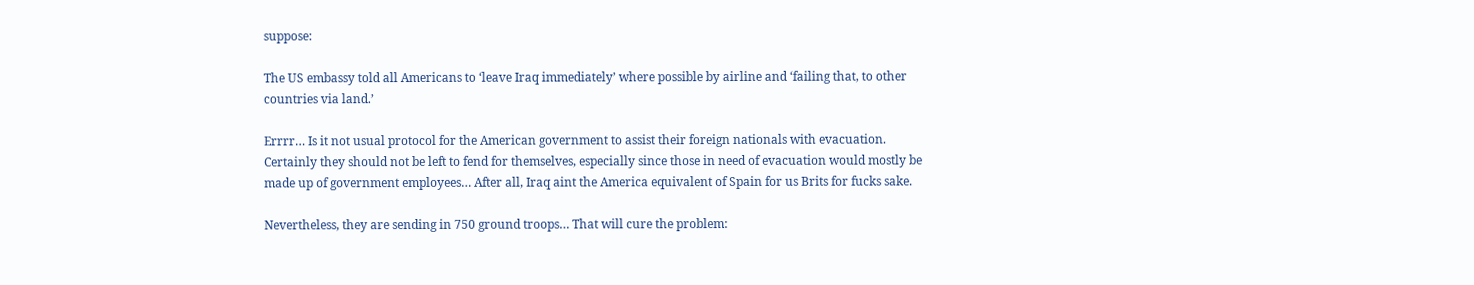suppose:

The US embassy told all Americans to ‘leave Iraq immediately’ where possible by airline and ‘failing that, to other countries via land.’

Errrr… Is it not usual protocol for the American government to assist their foreign nationals with evacuation. Certainly they should not be left to fend for themselves, especially since those in need of evacuation would mostly be made up of government employees… After all, Iraq aint the America equivalent of Spain for us Brits for fucks sake.

Nevertheless, they are sending in 750 ground troops… That will cure the problem: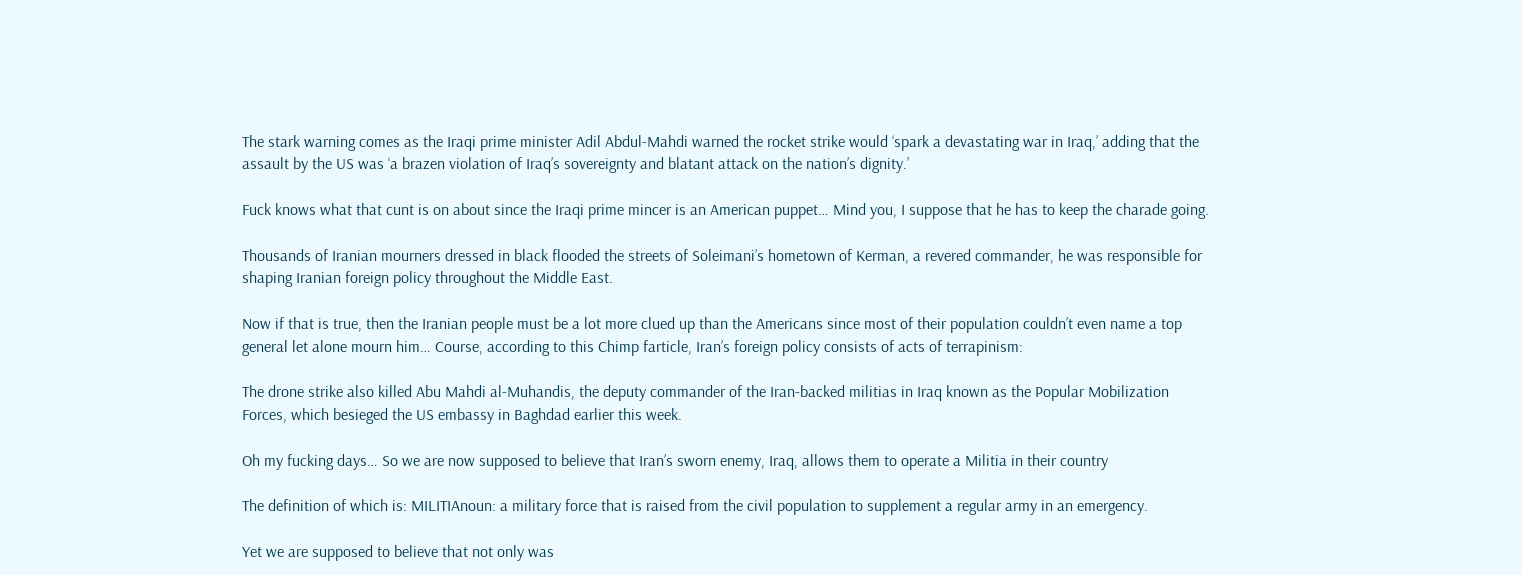The stark warning comes as the Iraqi prime minister Adil Abdul-Mahdi warned the rocket strike would ‘spark a devastating war in Iraq,’ adding that the assault by the US was ‘a brazen violation of Iraq’s sovereignty and blatant attack on the nation’s dignity.’

Fuck knows what that cunt is on about since the Iraqi prime mincer is an American puppet… Mind you, I suppose that he has to keep the charade going.

Thousands of Iranian mourners dressed in black flooded the streets of Soleimani’s hometown of Kerman, a revered commander, he was responsible for shaping Iranian foreign policy throughout the Middle East.

Now if that is true, then the Iranian people must be a lot more clued up than the Americans since most of their population couldn’t even name a top general let alone mourn him… Course, according to this Chimp farticle, Iran’s foreign policy consists of acts of terrapinism:

The drone strike also killed Abu Mahdi al-Muhandis, the deputy commander of the Iran-backed militias in Iraq known as the Popular Mobilization Forces, which besieged the US embassy in Baghdad earlier this week.

Oh my fucking days… So we are now supposed to believe that Iran’s sworn enemy, Iraq, allows them to operate a Militia in their country

The definition of which is: MILITIAnoun: a military force that is raised from the civil population to supplement a regular army in an emergency.

Yet we are supposed to believe that not only was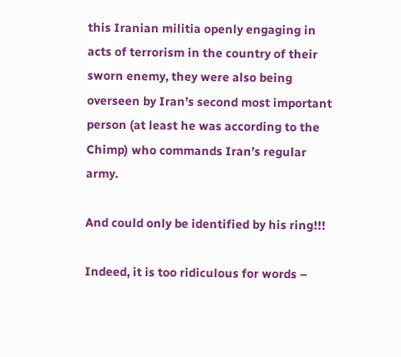this Iranian militia openly engaging in acts of terrorism in the country of their sworn enemy, they were also being overseen by Iran’s second most important person (at least he was according to the Chimp) who commands Iran’s regular army.

And could only be identified by his ring!!!

Indeed, it is too ridiculous for words –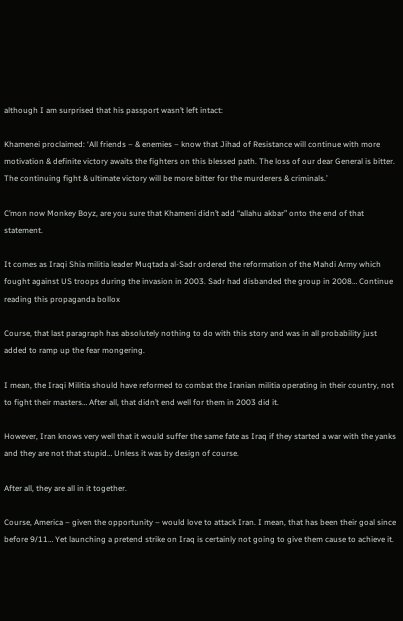although I am surprised that his passport wasn’t left intact:

Khamenei proclaimed: ‘All friends – & enemies – know that Jihad of Resistance will continue with more motivation & definite victory awaits the fighters on this blessed path. The loss of our dear General is bitter. The continuing fight & ultimate victory will be more bitter for the murderers & criminals.’

C’mon now Monkey Boyz, are you sure that Khameni didn’t add “allahu akbar” onto the end of that statement.

It comes as Iraqi Shia militia leader Muqtada al-Sadr ordered the reformation of the Mahdi Army which fought against US troops during the invasion in 2003. Sadr had disbanded the group in 2008… Continue reading this propaganda bollox

Course, that last paragraph has absolutely nothing to do with this story and was in all probability just added to ramp up the fear mongering.

I mean, the Iraqi Militia should have reformed to combat the Iranian militia operating in their country, not to fight their masters… After all, that didn’t end well for them in 2003 did it.

However, Iran knows very well that it would suffer the same fate as Iraq if they started a war with the yanks and they are not that stupid… Unless it was by design of course.

After all, they are all in it together.

Course, America – given the opportunity – would love to attack Iran. I mean, that has been their goal since before 9/11… Yet launching a pretend strike on Iraq is certainly not going to give them cause to achieve it.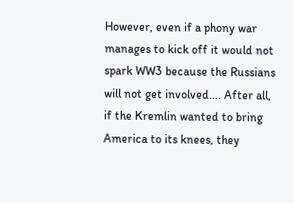However, even if a phony war manages to kick off it would not spark WW3 because the Russians will not get involved…. After all, if the Kremlin wanted to bring America to its knees, they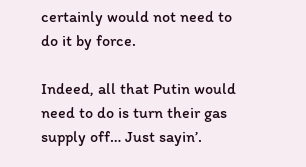certainly would not need to do it by force.

Indeed, all that Putin would need to do is turn their gas supply off… Just sayin’.